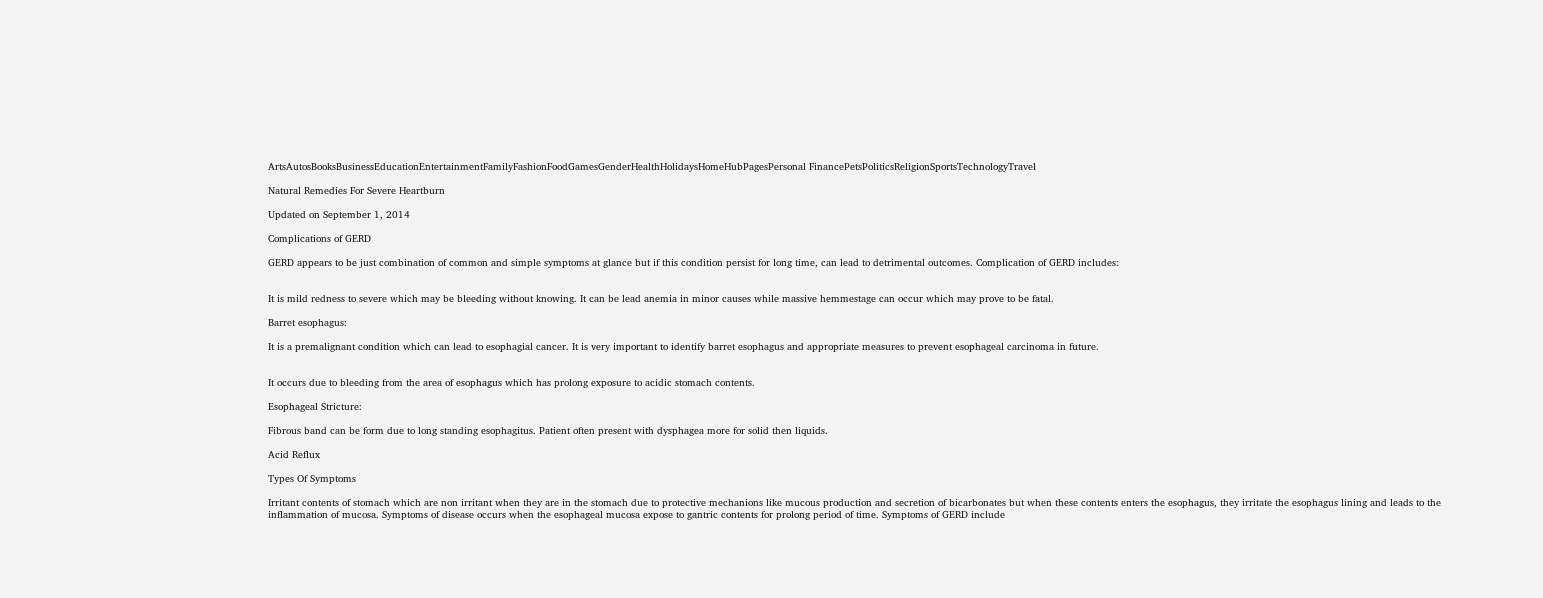ArtsAutosBooksBusinessEducationEntertainmentFamilyFashionFoodGamesGenderHealthHolidaysHomeHubPagesPersonal FinancePetsPoliticsReligionSportsTechnologyTravel

Natural Remedies For Severe Heartburn

Updated on September 1, 2014

Complications of GERD

GERD appears to be just combination of common and simple symptoms at glance but if this condition persist for long time, can lead to detrimental outcomes. Complication of GERD includes:


It is mild redness to severe which may be bleeding without knowing. It can be lead anemia in minor causes while massive hemmestage can occur which may prove to be fatal.

Barret esophagus:

It is a premalignant condition which can lead to esophagial cancer. It is very important to identify barret esophagus and appropriate measures to prevent esophageal carcinoma in future.


It occurs due to bleeding from the area of esophagus which has prolong exposure to acidic stomach contents.

Esophageal Stricture:

Fibrous band can be form due to long standing esophagitus. Patient often present with dysphagea more for solid then liquids.

Acid Reflux

Types Of Symptoms

Irritant contents of stomach which are non irritant when they are in the stomach due to protective mechanions like mucous production and secretion of bicarbonates but when these contents enters the esophagus, they irritate the esophagus lining and leads to the inflammation of mucosa. Symptoms of disease occurs when the esophageal mucosa expose to gantric contents for prolong period of time. Symptoms of GERD include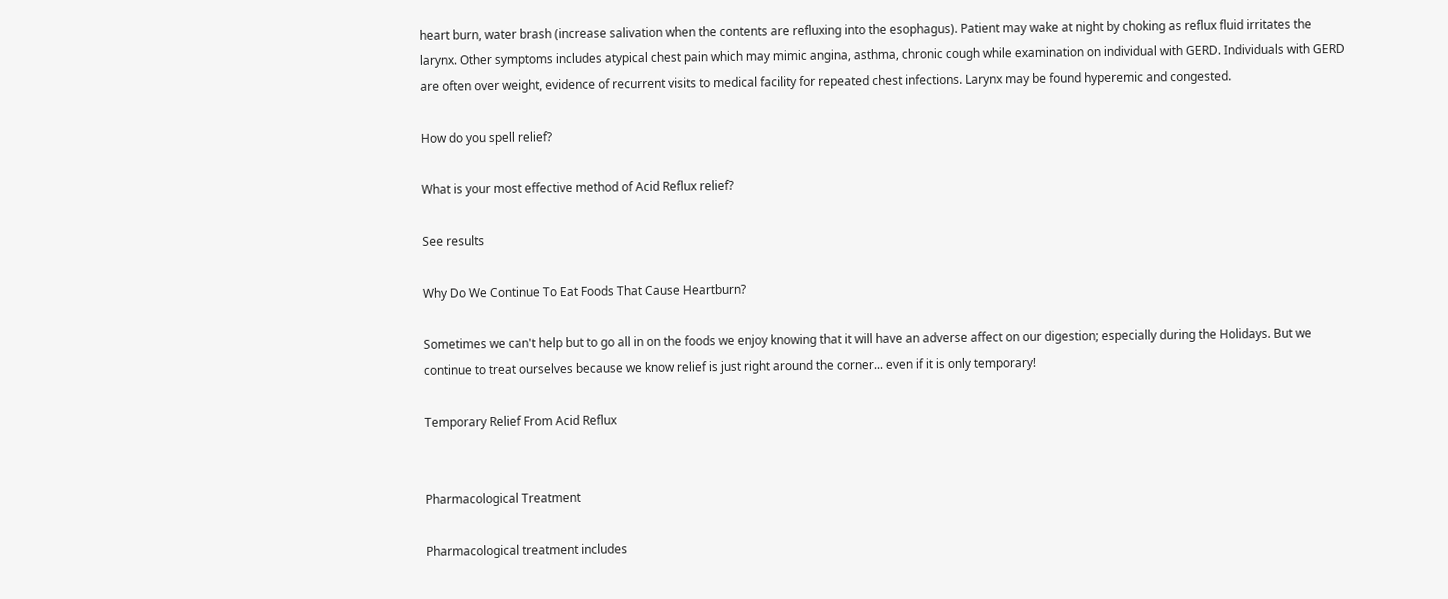heart burn, water brash (increase salivation when the contents are refluxing into the esophagus). Patient may wake at night by choking as reflux fluid irritates the larynx. Other symptoms includes atypical chest pain which may mimic angina, asthma, chronic cough while examination on individual with GERD. Individuals with GERD are often over weight, evidence of recurrent visits to medical facility for repeated chest infections. Larynx may be found hyperemic and congested.

How do you spell relief?

What is your most effective method of Acid Reflux relief?

See results

Why Do We Continue To Eat Foods That Cause Heartburn?

Sometimes we can't help but to go all in on the foods we enjoy knowing that it will have an adverse affect on our digestion; especially during the Holidays. But we continue to treat ourselves because we know relief is just right around the corner... even if it is only temporary!

Temporary Relief From Acid Reflux


Pharmacological Treatment

Pharmacological treatment includes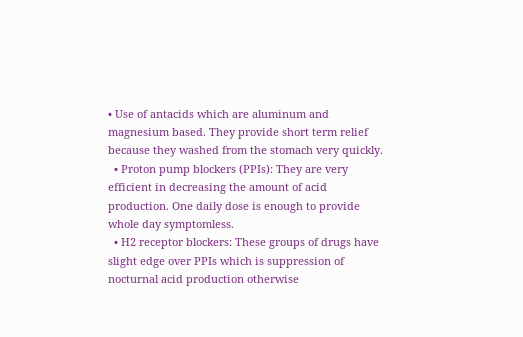• Use of antacids which are aluminum and magnesium based. They provide short term relief because they washed from the stomach very quickly.
  • Proton pump blockers (PPIs): They are very efficient in decreasing the amount of acid production. One daily dose is enough to provide whole day symptomless.
  • H2 receptor blockers: These groups of drugs have slight edge over PPIs which is suppression of nocturnal acid production otherwise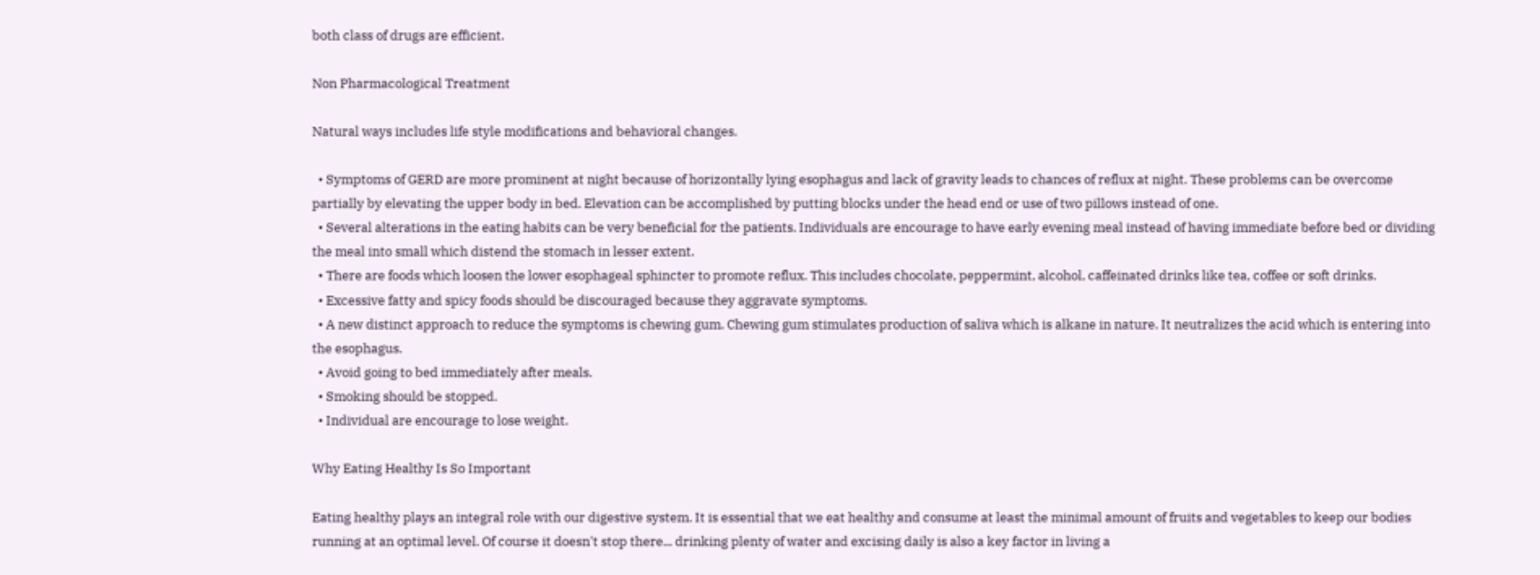both class of drugs are efficient.

Non Pharmacological Treatment

Natural ways includes life style modifications and behavioral changes.

  • Symptoms of GERD are more prominent at night because of horizontally lying esophagus and lack of gravity leads to chances of reflux at night. These problems can be overcome partially by elevating the upper body in bed. Elevation can be accomplished by putting blocks under the head end or use of two pillows instead of one.
  • Several alterations in the eating habits can be very beneficial for the patients. Individuals are encourage to have early evening meal instead of having immediate before bed or dividing the meal into small which distend the stomach in lesser extent.
  • There are foods which loosen the lower esophageal sphincter to promote reflux. This includes chocolate, peppermint, alcohol, caffeinated drinks like tea, coffee or soft drinks.
  • Excessive fatty and spicy foods should be discouraged because they aggravate symptoms.
  • A new distinct approach to reduce the symptoms is chewing gum. Chewing gum stimulates production of saliva which is alkane in nature. It neutralizes the acid which is entering into the esophagus.
  • Avoid going to bed immediately after meals.
  • Smoking should be stopped.
  • Individual are encourage to lose weight.

Why Eating Healthy Is So Important

Eating healthy plays an integral role with our digestive system. It is essential that we eat healthy and consume at least the minimal amount of fruits and vegetables to keep our bodies running at an optimal level. Of course it doesn't stop there... drinking plenty of water and excising daily is also a key factor in living a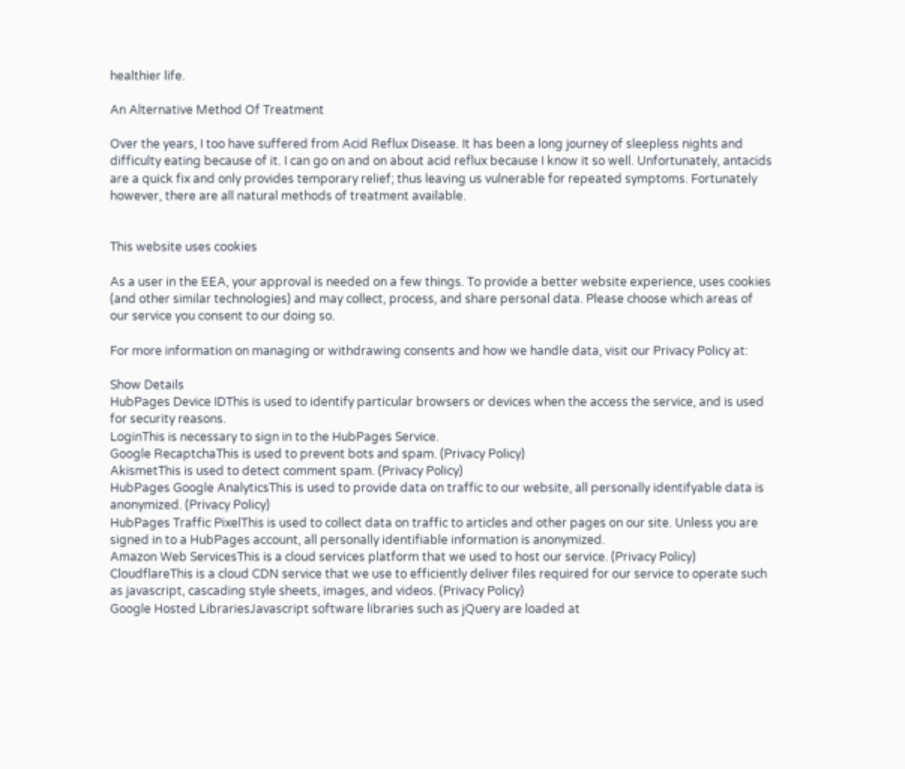healthier life.

An Alternative Method Of Treatment

Over the years, I too have suffered from Acid Reflux Disease. It has been a long journey of sleepless nights and difficulty eating because of it. I can go on and on about acid reflux because I know it so well. Unfortunately, antacids are a quick fix and only provides temporary relief; thus leaving us vulnerable for repeated symptoms. Fortunately however, there are all natural methods of treatment available.


This website uses cookies

As a user in the EEA, your approval is needed on a few things. To provide a better website experience, uses cookies (and other similar technologies) and may collect, process, and share personal data. Please choose which areas of our service you consent to our doing so.

For more information on managing or withdrawing consents and how we handle data, visit our Privacy Policy at:

Show Details
HubPages Device IDThis is used to identify particular browsers or devices when the access the service, and is used for security reasons.
LoginThis is necessary to sign in to the HubPages Service.
Google RecaptchaThis is used to prevent bots and spam. (Privacy Policy)
AkismetThis is used to detect comment spam. (Privacy Policy)
HubPages Google AnalyticsThis is used to provide data on traffic to our website, all personally identifyable data is anonymized. (Privacy Policy)
HubPages Traffic PixelThis is used to collect data on traffic to articles and other pages on our site. Unless you are signed in to a HubPages account, all personally identifiable information is anonymized.
Amazon Web ServicesThis is a cloud services platform that we used to host our service. (Privacy Policy)
CloudflareThis is a cloud CDN service that we use to efficiently deliver files required for our service to operate such as javascript, cascading style sheets, images, and videos. (Privacy Policy)
Google Hosted LibrariesJavascript software libraries such as jQuery are loaded at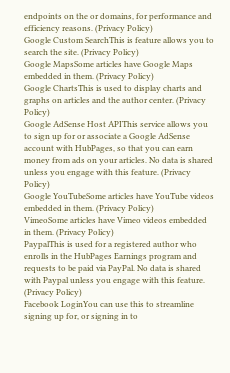endpoints on the or domains, for performance and efficiency reasons. (Privacy Policy)
Google Custom SearchThis is feature allows you to search the site. (Privacy Policy)
Google MapsSome articles have Google Maps embedded in them. (Privacy Policy)
Google ChartsThis is used to display charts and graphs on articles and the author center. (Privacy Policy)
Google AdSense Host APIThis service allows you to sign up for or associate a Google AdSense account with HubPages, so that you can earn money from ads on your articles. No data is shared unless you engage with this feature. (Privacy Policy)
Google YouTubeSome articles have YouTube videos embedded in them. (Privacy Policy)
VimeoSome articles have Vimeo videos embedded in them. (Privacy Policy)
PaypalThis is used for a registered author who enrolls in the HubPages Earnings program and requests to be paid via PayPal. No data is shared with Paypal unless you engage with this feature. (Privacy Policy)
Facebook LoginYou can use this to streamline signing up for, or signing in to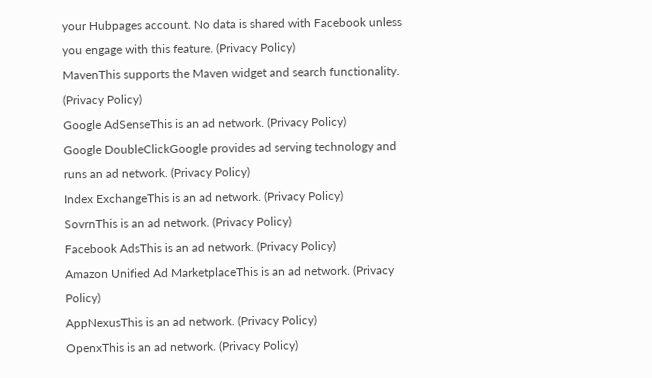your Hubpages account. No data is shared with Facebook unless you engage with this feature. (Privacy Policy)
MavenThis supports the Maven widget and search functionality. (Privacy Policy)
Google AdSenseThis is an ad network. (Privacy Policy)
Google DoubleClickGoogle provides ad serving technology and runs an ad network. (Privacy Policy)
Index ExchangeThis is an ad network. (Privacy Policy)
SovrnThis is an ad network. (Privacy Policy)
Facebook AdsThis is an ad network. (Privacy Policy)
Amazon Unified Ad MarketplaceThis is an ad network. (Privacy Policy)
AppNexusThis is an ad network. (Privacy Policy)
OpenxThis is an ad network. (Privacy Policy)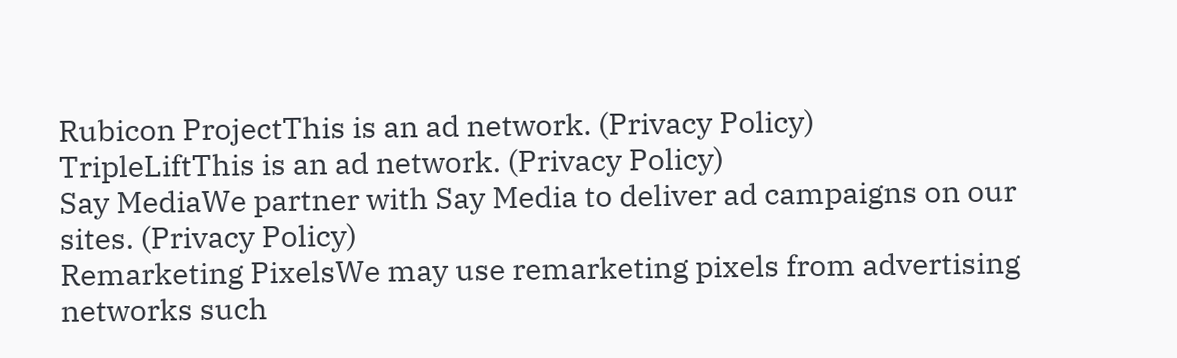Rubicon ProjectThis is an ad network. (Privacy Policy)
TripleLiftThis is an ad network. (Privacy Policy)
Say MediaWe partner with Say Media to deliver ad campaigns on our sites. (Privacy Policy)
Remarketing PixelsWe may use remarketing pixels from advertising networks such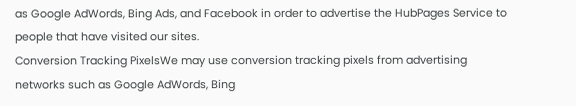as Google AdWords, Bing Ads, and Facebook in order to advertise the HubPages Service to people that have visited our sites.
Conversion Tracking PixelsWe may use conversion tracking pixels from advertising networks such as Google AdWords, Bing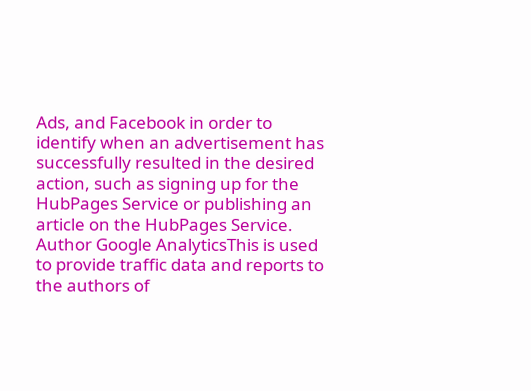Ads, and Facebook in order to identify when an advertisement has successfully resulted in the desired action, such as signing up for the HubPages Service or publishing an article on the HubPages Service.
Author Google AnalyticsThis is used to provide traffic data and reports to the authors of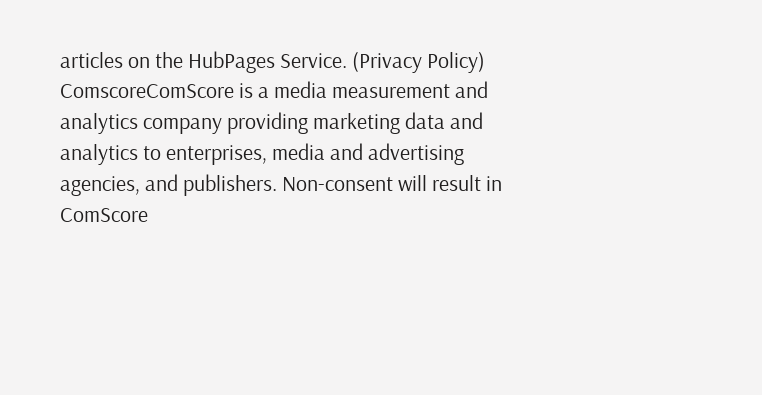articles on the HubPages Service. (Privacy Policy)
ComscoreComScore is a media measurement and analytics company providing marketing data and analytics to enterprises, media and advertising agencies, and publishers. Non-consent will result in ComScore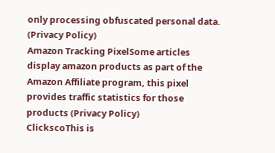only processing obfuscated personal data. (Privacy Policy)
Amazon Tracking PixelSome articles display amazon products as part of the Amazon Affiliate program, this pixel provides traffic statistics for those products (Privacy Policy)
ClickscoThis is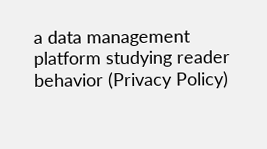a data management platform studying reader behavior (Privacy Policy)